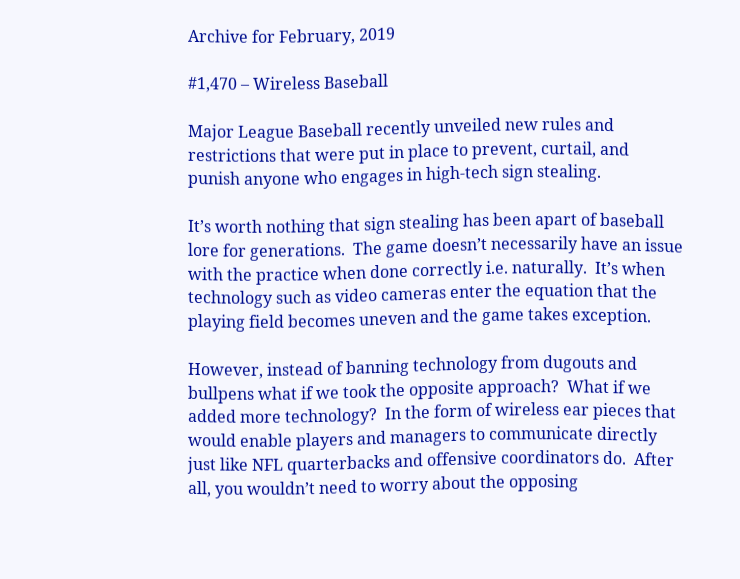Archive for February, 2019

#1,470 – Wireless Baseball

Major League Baseball recently unveiled new rules and restrictions that were put in place to prevent, curtail, and punish anyone who engages in high-tech sign stealing.

It’s worth nothing that sign stealing has been apart of baseball lore for generations.  The game doesn’t necessarily have an issue with the practice when done correctly i.e. naturally.  It’s when technology such as video cameras enter the equation that the playing field becomes uneven and the game takes exception.

However, instead of banning technology from dugouts and bullpens what if we took the opposite approach?  What if we added more technology?  In the form of wireless ear pieces that would enable players and managers to communicate directly just like NFL quarterbacks and offensive coordinators do.  After all, you wouldn’t need to worry about the opposing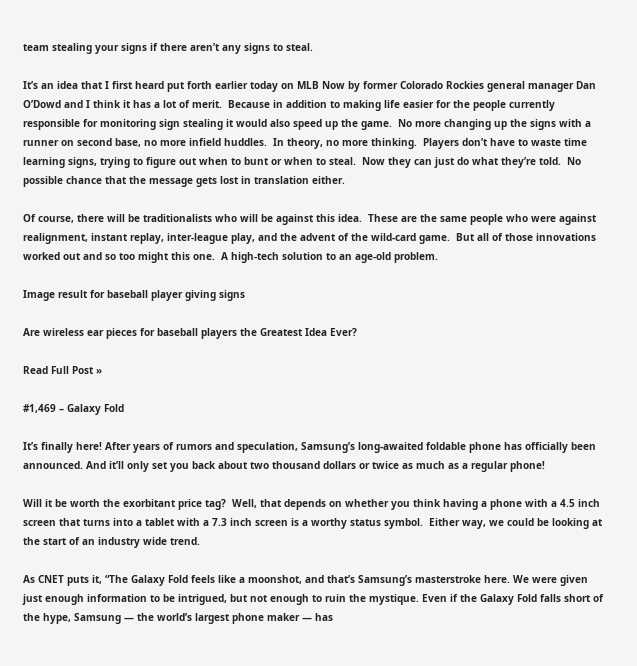team stealing your signs if there aren’t any signs to steal.

It’s an idea that I first heard put forth earlier today on MLB Now by former Colorado Rockies general manager Dan O’Dowd and I think it has a lot of merit.  Because in addition to making life easier for the people currently responsible for monitoring sign stealing it would also speed up the game.  No more changing up the signs with a runner on second base, no more infield huddles.  In theory, no more thinking.  Players don’t have to waste time learning signs, trying to figure out when to bunt or when to steal.  Now they can just do what they’re told.  No possible chance that the message gets lost in translation either.

Of course, there will be traditionalists who will be against this idea.  These are the same people who were against realignment, instant replay, inter-league play, and the advent of the wild-card game.  But all of those innovations worked out and so too might this one.  A high-tech solution to an age-old problem.

Image result for baseball player giving signs

Are wireless ear pieces for baseball players the Greatest Idea Ever?

Read Full Post »

#1,469 – Galaxy Fold

It’s finally here! After years of rumors and speculation, Samsung’s long-awaited foldable phone has officially been announced. And it’ll only set you back about two thousand dollars or twice as much as a regular phone!

Will it be worth the exorbitant price tag?  Well, that depends on whether you think having a phone with a 4.5 inch screen that turns into a tablet with a 7.3 inch screen is a worthy status symbol.  Either way, we could be looking at the start of an industry wide trend.

As CNET puts it, “The Galaxy Fold feels like a moonshot, and that’s Samsung’s masterstroke here. We were given just enough information to be intrigued, but not enough to ruin the mystique. Even if the Galaxy Fold falls short of the hype, Samsung — the world’s largest phone maker — has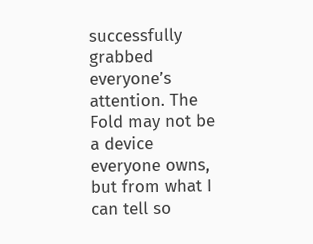successfully grabbed everyone’s attention. The Fold may not be a device everyone owns, but from what I can tell so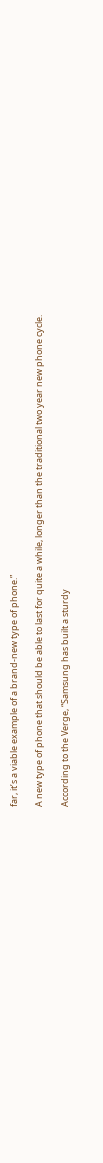far, it’s a viable example of a brand-new type of phone.”

A new type of phone that should be able to last for quite a while, longer than the traditional two year new phone cycle.

According to the Verge, “Samsung has built a sturdy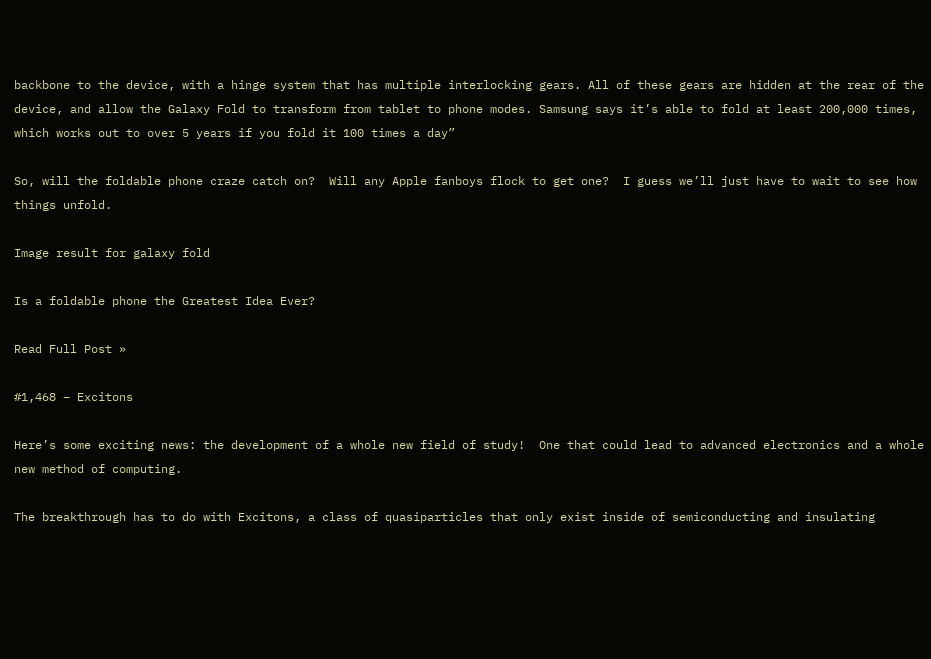backbone to the device, with a hinge system that has multiple interlocking gears. All of these gears are hidden at the rear of the device, and allow the Galaxy Fold to transform from tablet to phone modes. Samsung says it’s able to fold at least 200,000 times, which works out to over 5 years if you fold it 100 times a day”

So, will the foldable phone craze catch on?  Will any Apple fanboys flock to get one?  I guess we’ll just have to wait to see how things unfold.

Image result for galaxy fold

Is a foldable phone the Greatest Idea Ever?

Read Full Post »

#1,468 – Excitons

Here’s some exciting news: the development of a whole new field of study!  One that could lead to advanced electronics and a whole new method of computing.

The breakthrough has to do with Excitons, a class of quasiparticles that only exist inside of semiconducting and insulating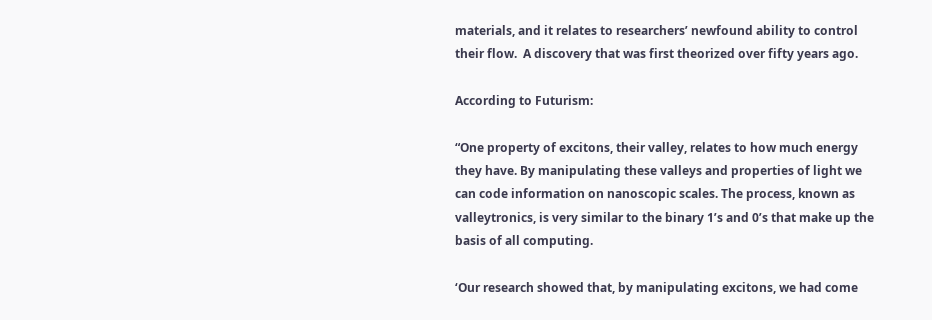materials, and it relates to researchers’ newfound ability to control their flow.  A discovery that was first theorized over fifty years ago.

According to Futurism:

“One property of excitons, their valley, relates to how much energy they have. By manipulating these valleys and properties of light we can code information on nanoscopic scales. The process, known as valleytronics, is very similar to the binary 1’s and 0’s that make up the basis of all computing.

‘Our research showed that, by manipulating excitons, we had come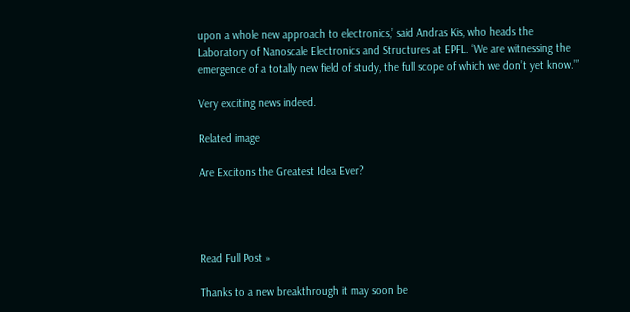upon a whole new approach to electronics,’ said Andras Kis, who heads the Laboratory of Nanoscale Electronics and Structures at EPFL. ‘We are witnessing the emergence of a totally new field of study, the full scope of which we don’t yet know.’”

Very exciting news indeed.

Related image

Are Excitons the Greatest Idea Ever?




Read Full Post »

Thanks to a new breakthrough it may soon be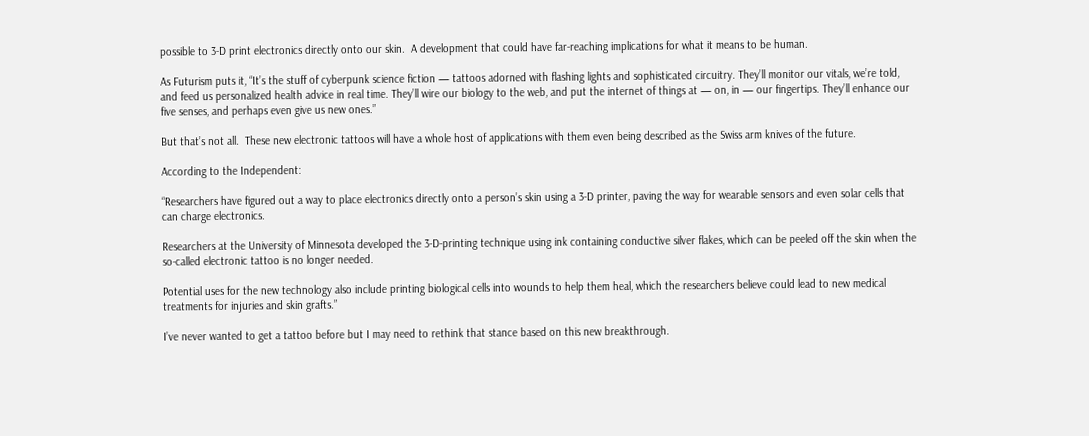possible to 3-D print electronics directly onto our skin.  A development that could have far-reaching implications for what it means to be human.

As Futurism puts it, “It’s the stuff of cyberpunk science fiction — tattoos adorned with flashing lights and sophisticated circuitry. They’ll monitor our vitals, we’re told, and feed us personalized health advice in real time. They’ll wire our biology to the web, and put the internet of things at — on, in — our fingertips. They’ll enhance our five senses, and perhaps even give us new ones.”

But that’s not all.  These new electronic tattoos will have a whole host of applications with them even being described as the Swiss arm knives of the future.

According to the Independent:

“Researchers have figured out a way to place electronics directly onto a person’s skin using a 3-D printer, paving the way for wearable sensors and even solar cells that can charge electronics.

Researchers at the University of Minnesota developed the 3-D-printing technique using ink containing conductive silver flakes, which can be peeled off the skin when the so-called electronic tattoo is no longer needed.

Potential uses for the new technology also include printing biological cells into wounds to help them heal, which the researchers believe could lead to new medical treatments for injuries and skin grafts.”

I’ve never wanted to get a tattoo before but I may need to rethink that stance based on this new breakthrough.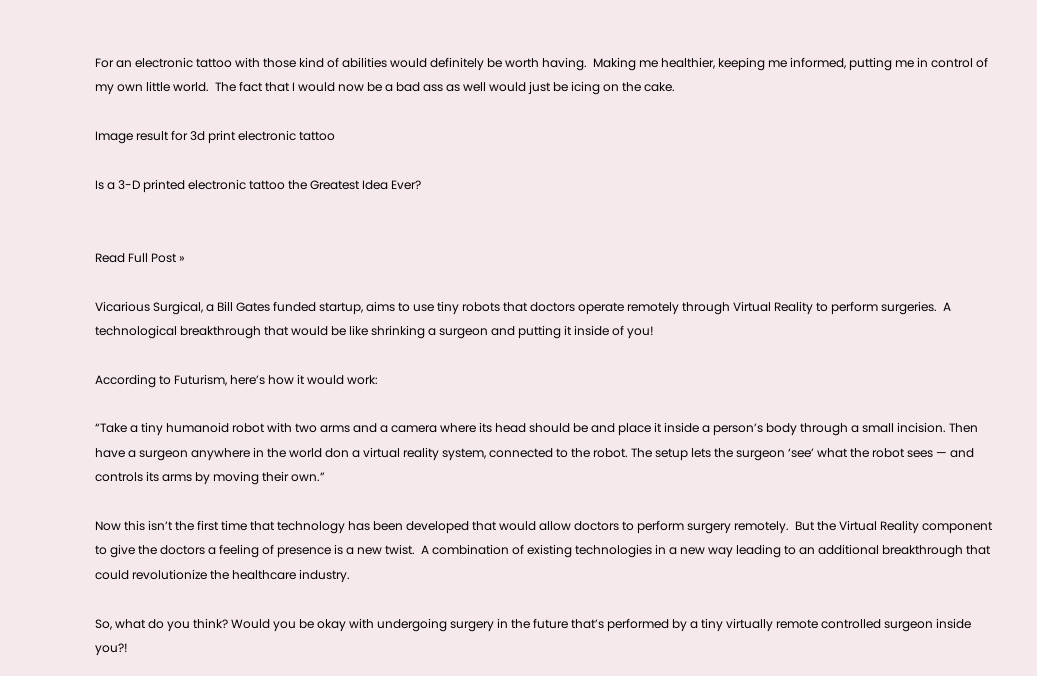For an electronic tattoo with those kind of abilities would definitely be worth having.  Making me healthier, keeping me informed, putting me in control of my own little world.  The fact that I would now be a bad ass as well would just be icing on the cake.

Image result for 3d print electronic tattoo

Is a 3-D printed electronic tattoo the Greatest Idea Ever?


Read Full Post »

Vicarious Surgical, a Bill Gates funded startup, aims to use tiny robots that doctors operate remotely through Virtual Reality to perform surgeries.  A technological breakthrough that would be like shrinking a surgeon and putting it inside of you!

According to Futurism, here’s how it would work:

“Take a tiny humanoid robot with two arms and a camera where its head should be and place it inside a person’s body through a small incision. Then have a surgeon anywhere in the world don a virtual reality system, connected to the robot. The setup lets the surgeon ‘see’ what the robot sees — and controls its arms by moving their own.”

Now this isn’t the first time that technology has been developed that would allow doctors to perform surgery remotely.  But the Virtual Reality component to give the doctors a feeling of presence is a new twist.  A combination of existing technologies in a new way leading to an additional breakthrough that could revolutionize the healthcare industry.

So, what do you think? Would you be okay with undergoing surgery in the future that’s performed by a tiny virtually remote controlled surgeon inside you?!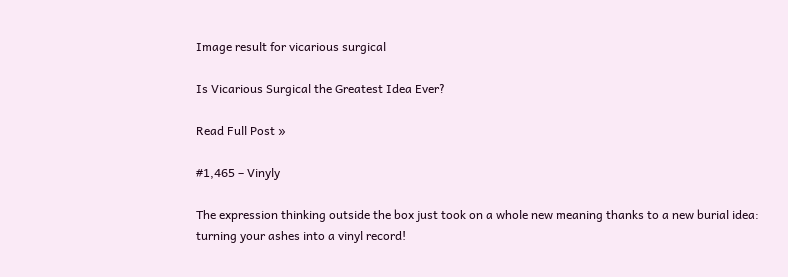Image result for vicarious surgical

Is Vicarious Surgical the Greatest Idea Ever?

Read Full Post »

#1,465 – Vinyly

The expression thinking outside the box just took on a whole new meaning thanks to a new burial idea: turning your ashes into a vinyl record!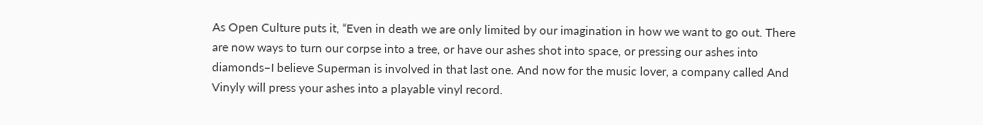As Open Culture puts it, “Even in death we are only limited by our imagination in how we want to go out. There are now ways to turn our corpse into a tree, or have our ashes shot into space, or pressing our ashes into diamonds–I believe Superman is involved in that last one. And now for the music lover, a company called And Vinyly will press your ashes into a playable vinyl record.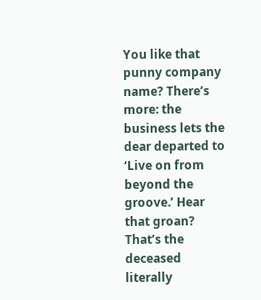You like that punny company name? There’s more: the business lets the dear departed to ‘Live on from beyond the groove.’ Hear that groan? That’s the deceased literally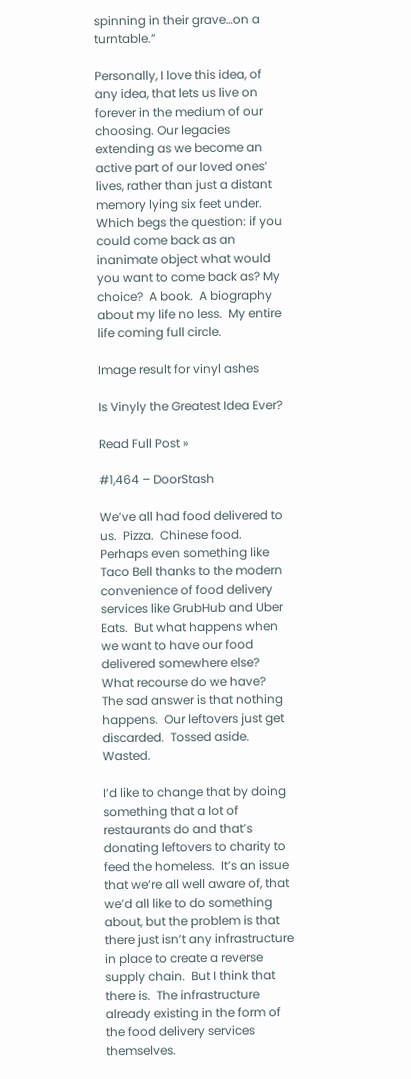spinning in their grave…on a turntable.”

Personally, I love this idea, of any idea, that lets us live on forever in the medium of our choosing. Our legacies extending as we become an active part of our loved ones’ lives, rather than just a distant memory lying six feet under.  Which begs the question: if you could come back as an inanimate object what would you want to come back as? My choice?  A book.  A biography about my life no less.  My entire life coming full circle.

Image result for vinyl ashes

Is Vinyly the Greatest Idea Ever?

Read Full Post »

#1,464 – DoorStash

We’ve all had food delivered to us.  Pizza.  Chinese food.  Perhaps even something like Taco Bell thanks to the modern convenience of food delivery services like GrubHub and Uber Eats.  But what happens when we want to have our food delivered somewhere else?  What recourse do we have?  The sad answer is that nothing happens.  Our leftovers just get discarded.  Tossed aside.  Wasted.

I’d like to change that by doing something that a lot of restaurants do and that’s donating leftovers to charity to feed the homeless.  It’s an issue that we’re all well aware of, that we’d all like to do something about, but the problem is that there just isn’t any infrastructure in place to create a reverse supply chain.  But I think that there is.  The infrastructure already existing in the form of the food delivery services themselves.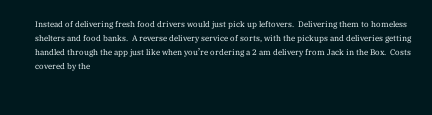Instead of delivering fresh food drivers would just pick up leftovers.  Delivering them to homeless shelters and food banks.  A reverse delivery service of sorts, with the pickups and deliveries getting handled through the app just like when you’re ordering a 2 am delivery from Jack in the Box.  Costs covered by the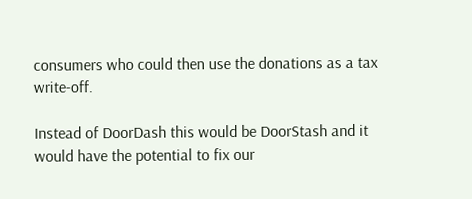consumers who could then use the donations as a tax write-off.

Instead of DoorDash this would be DoorStash and it would have the potential to fix our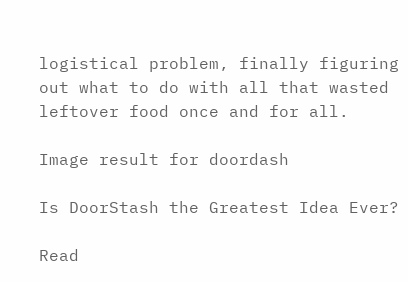logistical problem, finally figuring out what to do with all that wasted leftover food once and for all.

Image result for doordash

Is DoorStash the Greatest Idea Ever?

Read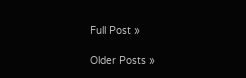Full Post »

Older Posts »